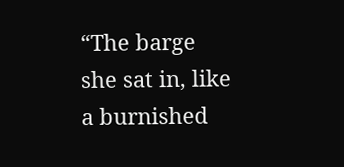“The barge she sat in, like a burnished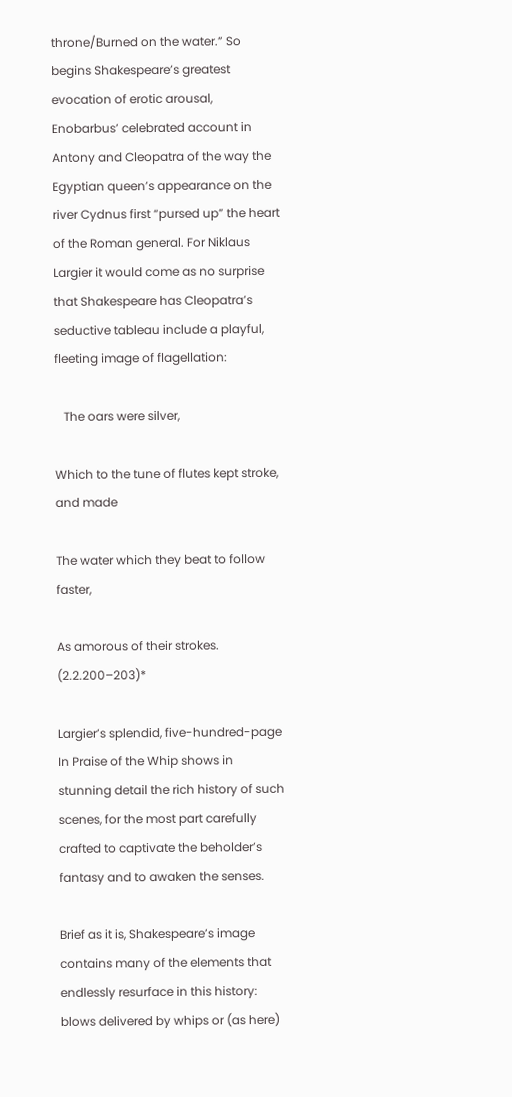throne/Burned on the water.” So begins Shakespeare’s greatest evocation of erotic arousal, Enobarbus’ celebrated account in Antony and Cleopatra of the way the Egyptian queen’s appearance on the river Cydnus first “pursed up” the heart of the Roman general. For Niklaus Largier it would come as no surprise that Shakespeare has Cleopatra’s seductive tableau include a playful, fleeting image of flagellation:

   The oars were silver,

Which to the tune of flutes kept stroke, and made

The water which they beat to follow faster,

As amorous of their strokes. (2.2.200–203)*

Largier’s splendid, five-hundred-page In Praise of the Whip shows in stunning detail the rich history of such scenes, for the most part carefully crafted to captivate the beholder’s fantasy and to awaken the senses.

Brief as it is, Shakespeare’s image contains many of the elements that endlessly resurface in this history: blows delivered by whips or (as here)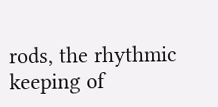rods, the rhythmic keeping of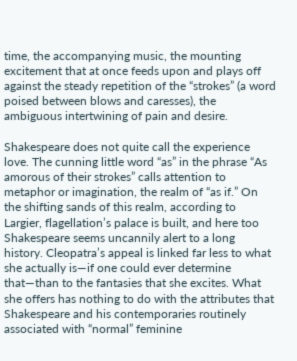time, the accompanying music, the mounting excitement that at once feeds upon and plays off against the steady repetition of the “strokes” (a word poised between blows and caresses), the ambiguous intertwining of pain and desire.

Shakespeare does not quite call the experience love. The cunning little word “as” in the phrase “As amorous of their strokes” calls attention to metaphor or imagination, the realm of “as if.” On the shifting sands of this realm, according to Largier, flagellation’s palace is built, and here too Shakespeare seems uncannily alert to a long history. Cleopatra’s appeal is linked far less to what she actually is—if one could ever determine that—than to the fantasies that she excites. What she offers has nothing to do with the attributes that Shakespeare and his contemporaries routinely associated with “normal” feminine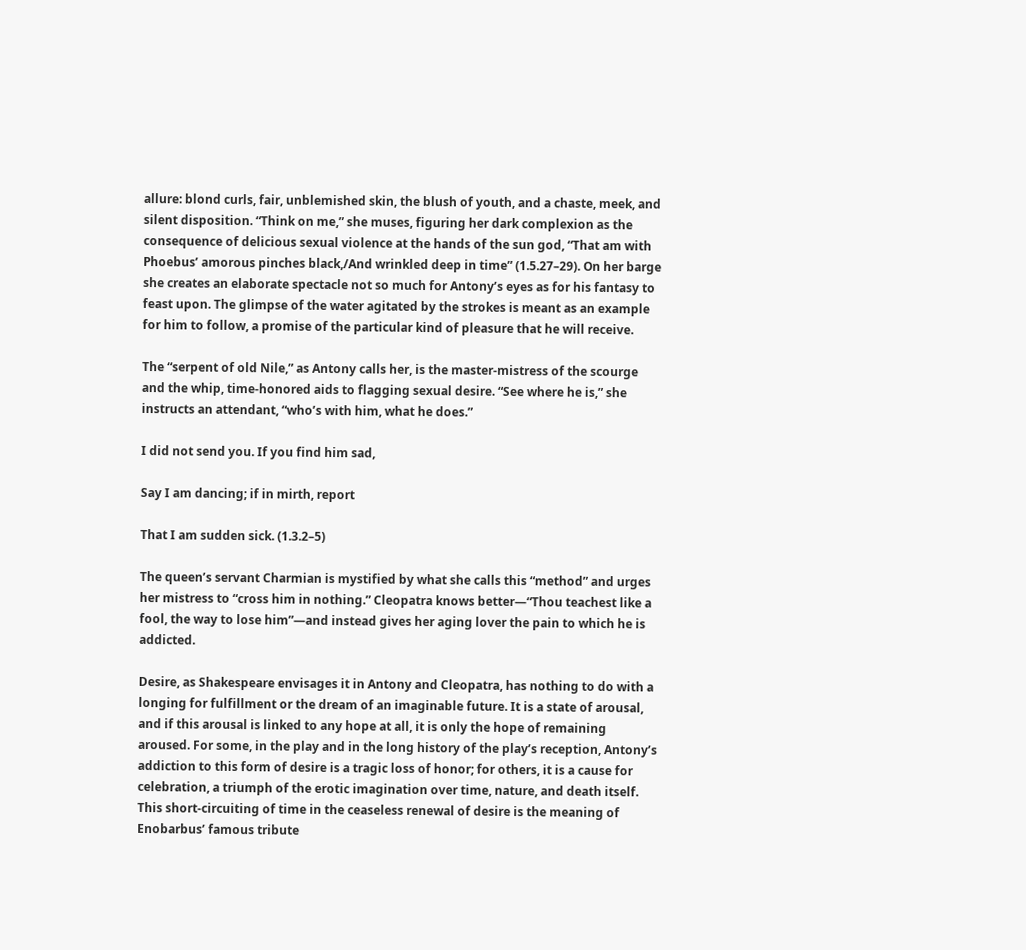allure: blond curls, fair, unblemished skin, the blush of youth, and a chaste, meek, and silent disposition. “Think on me,” she muses, figuring her dark complexion as the consequence of delicious sexual violence at the hands of the sun god, “That am with Phoebus’ amorous pinches black,/And wrinkled deep in time” (1.5.27–29). On her barge she creates an elaborate spectacle not so much for Antony’s eyes as for his fantasy to feast upon. The glimpse of the water agitated by the strokes is meant as an example for him to follow, a promise of the particular kind of pleasure that he will receive.

The “serpent of old Nile,” as Antony calls her, is the master-mistress of the scourge and the whip, time-honored aids to flagging sexual desire. “See where he is,” she instructs an attendant, “who’s with him, what he does.”

I did not send you. If you find him sad,

Say I am dancing; if in mirth, report

That I am sudden sick. (1.3.2–5)

The queen’s servant Charmian is mystified by what she calls this “method” and urges her mistress to “cross him in nothing.” Cleopatra knows better—“Thou teachest like a fool, the way to lose him”—and instead gives her aging lover the pain to which he is addicted.

Desire, as Shakespeare envisages it in Antony and Cleopatra, has nothing to do with a longing for fulfillment or the dream of an imaginable future. It is a state of arousal, and if this arousal is linked to any hope at all, it is only the hope of remaining aroused. For some, in the play and in the long history of the play’s reception, Antony’s addiction to this form of desire is a tragic loss of honor; for others, it is a cause for celebration, a triumph of the erotic imagination over time, nature, and death itself. This short-circuiting of time in the ceaseless renewal of desire is the meaning of Enobarbus’ famous tribute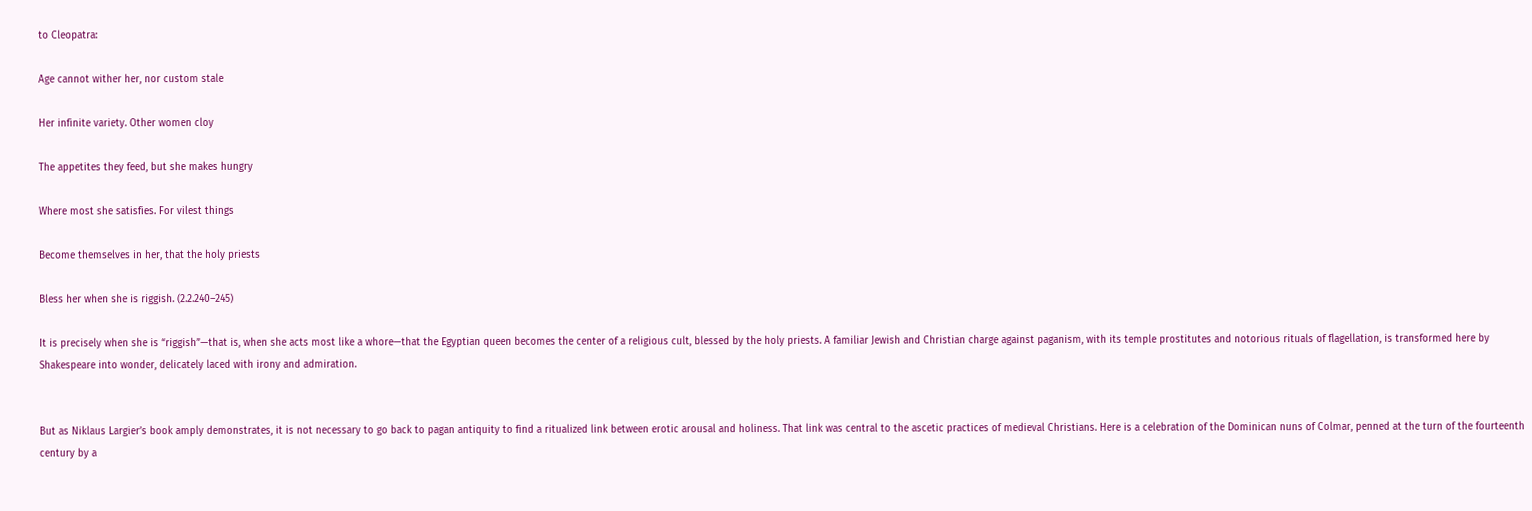to Cleopatra:

Age cannot wither her, nor custom stale

Her infinite variety. Other women cloy

The appetites they feed, but she makes hungry

Where most she satisfies. For vilest things

Become themselves in her, that the holy priests

Bless her when she is riggish. (2.2.240–245)

It is precisely when she is “riggish”—that is, when she acts most like a whore—that the Egyptian queen becomes the center of a religious cult, blessed by the holy priests. A familiar Jewish and Christian charge against paganism, with its temple prostitutes and notorious rituals of flagellation, is transformed here by Shakespeare into wonder, delicately laced with irony and admiration.


But as Niklaus Largier’s book amply demonstrates, it is not necessary to go back to pagan antiquity to find a ritualized link between erotic arousal and holiness. That link was central to the ascetic practices of medieval Christians. Here is a celebration of the Dominican nuns of Colmar, penned at the turn of the fourteenth century by a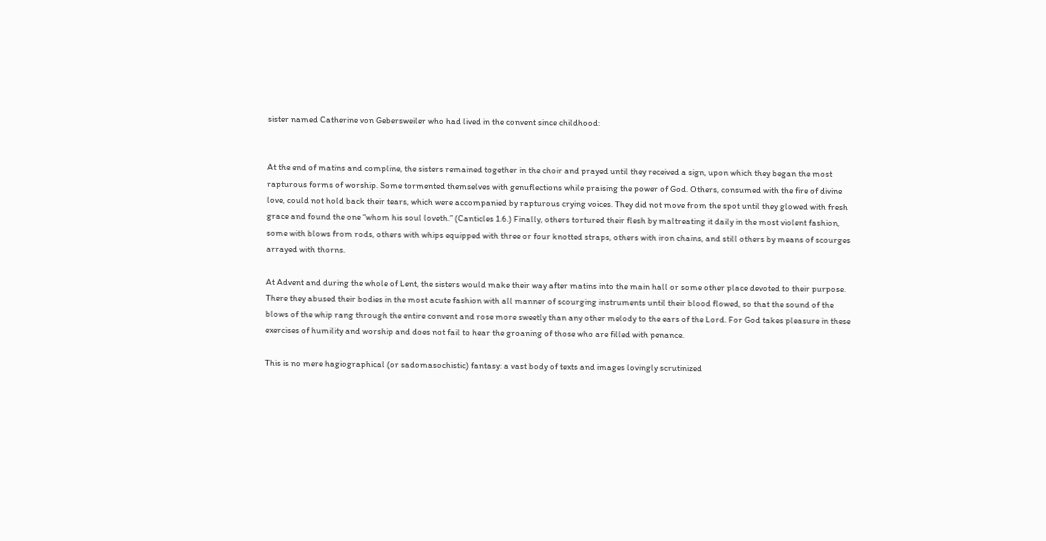sister named Catherine von Gebersweiler who had lived in the convent since childhood:


At the end of matins and compline, the sisters remained together in the choir and prayed until they received a sign, upon which they began the most rapturous forms of worship. Some tormented themselves with genuflections while praising the power of God. Others, consumed with the fire of divine love, could not hold back their tears, which were accompanied by rapturous crying voices. They did not move from the spot until they glowed with fresh grace and found the one “whom his soul loveth.” (Canticles 1.6.) Finally, others tortured their flesh by maltreating it daily in the most violent fashion, some with blows from rods, others with whips equipped with three or four knotted straps, others with iron chains, and still others by means of scourges arrayed with thorns.

At Advent and during the whole of Lent, the sisters would make their way after matins into the main hall or some other place devoted to their purpose. There they abused their bodies in the most acute fashion with all manner of scourging instruments until their blood flowed, so that the sound of the blows of the whip rang through the entire convent and rose more sweetly than any other melody to the ears of the Lord. For God takes pleasure in these exercises of humility and worship and does not fail to hear the groaning of those who are filled with penance.

This is no mere hagiographical (or sadomasochistic) fantasy: a vast body of texts and images lovingly scrutinized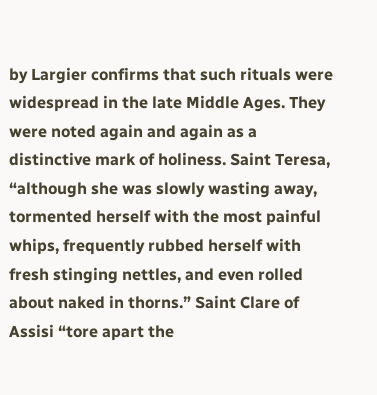by Largier confirms that such rituals were widespread in the late Middle Ages. They were noted again and again as a distinctive mark of holiness. Saint Teresa, “although she was slowly wasting away, tormented herself with the most painful whips, frequently rubbed herself with fresh stinging nettles, and even rolled about naked in thorns.” Saint Clare of Assisi “tore apart the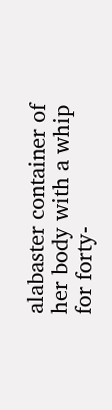alabaster container of her body with a whip for forty-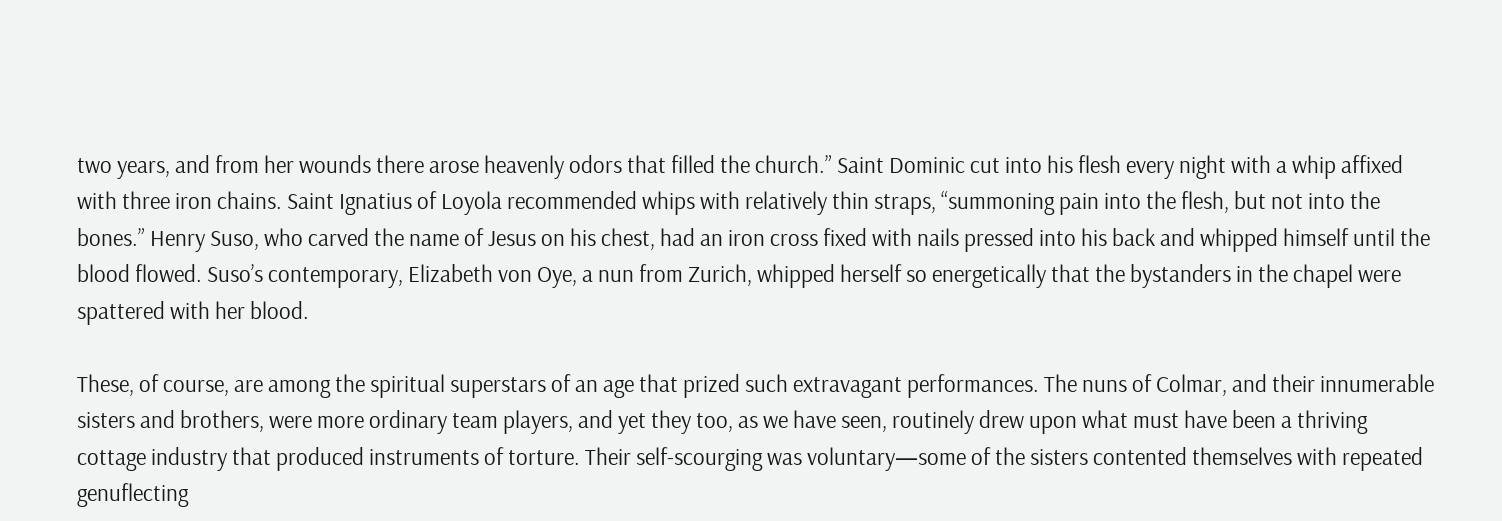two years, and from her wounds there arose heavenly odors that filled the church.” Saint Dominic cut into his flesh every night with a whip affixed with three iron chains. Saint Ignatius of Loyola recommended whips with relatively thin straps, “summoning pain into the flesh, but not into the bones.” Henry Suso, who carved the name of Jesus on his chest, had an iron cross fixed with nails pressed into his back and whipped himself until the blood flowed. Suso’s contemporary, Elizabeth von Oye, a nun from Zurich, whipped herself so energetically that the bystanders in the chapel were spattered with her blood.

These, of course, are among the spiritual superstars of an age that prized such extravagant performances. The nuns of Colmar, and their innumerable sisters and brothers, were more ordinary team players, and yet they too, as we have seen, routinely drew upon what must have been a thriving cottage industry that produced instruments of torture. Their self-scourging was voluntary—some of the sisters contented themselves with repeated genuflecting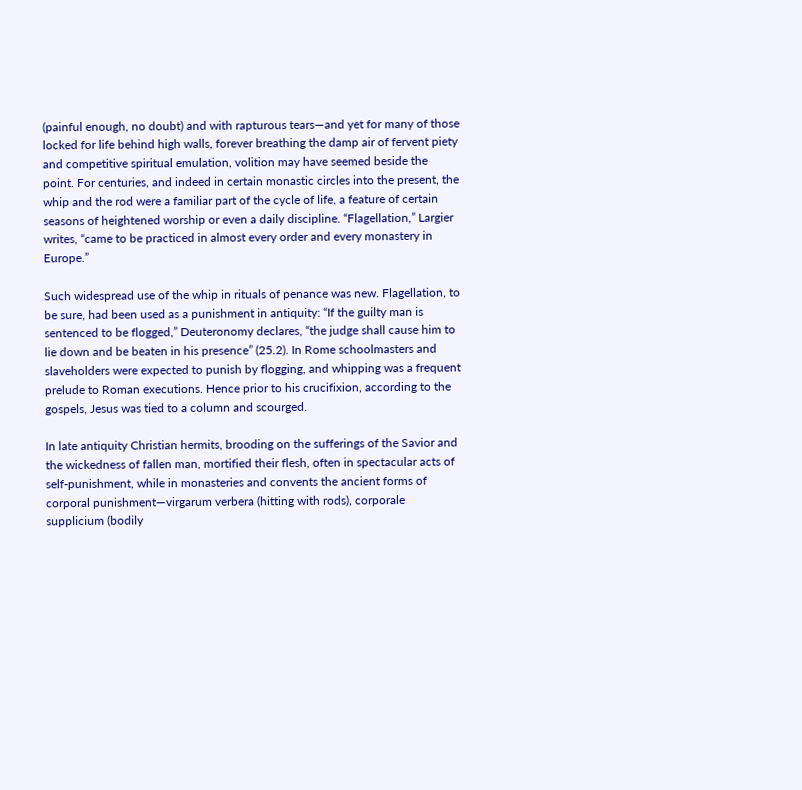(painful enough, no doubt) and with rapturous tears—and yet for many of those locked for life behind high walls, forever breathing the damp air of fervent piety and competitive spiritual emulation, volition may have seemed beside the point. For centuries, and indeed in certain monastic circles into the present, the whip and the rod were a familiar part of the cycle of life, a feature of certain seasons of heightened worship or even a daily discipline. “Flagellation,” Largier writes, “came to be practiced in almost every order and every monastery in Europe.”

Such widespread use of the whip in rituals of penance was new. Flagellation, to be sure, had been used as a punishment in antiquity: “If the guilty man is sentenced to be flogged,” Deuteronomy declares, “the judge shall cause him to lie down and be beaten in his presence” (25.2). In Rome schoolmasters and slaveholders were expected to punish by flogging, and whipping was a frequent prelude to Roman executions. Hence prior to his crucifixion, according to the gospels, Jesus was tied to a column and scourged.

In late antiquity Christian hermits, brooding on the sufferings of the Savior and the wickedness of fallen man, mortified their flesh, often in spectacular acts of self-punishment, while in monasteries and convents the ancient forms of corporal punishment—virgarum verbera (hitting with rods), corporale supplicium (bodily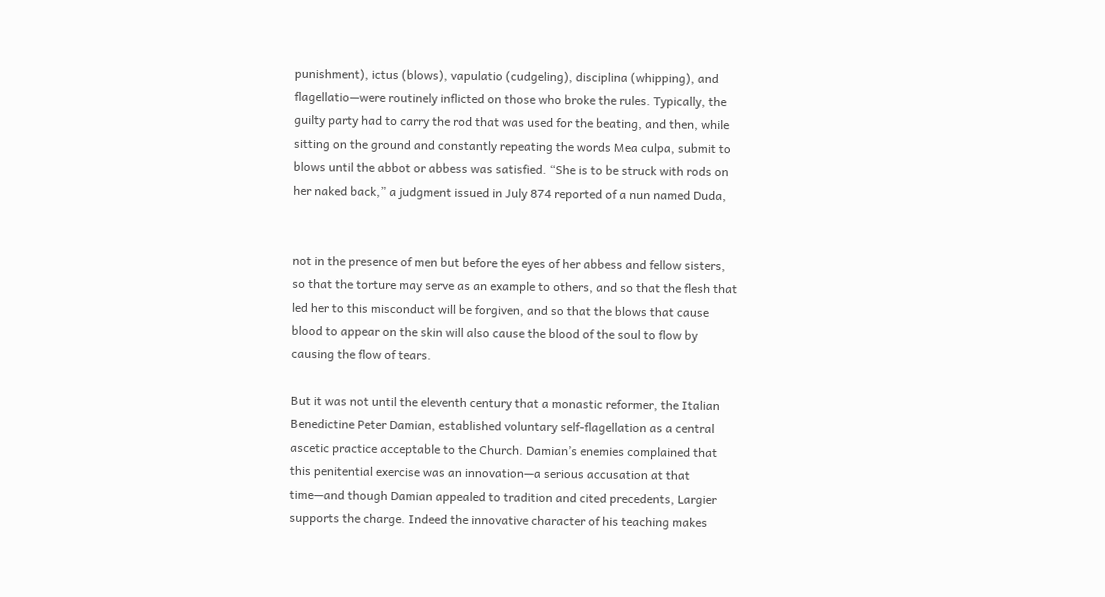punishment), ictus (blows), vapulatio (cudgeling), disciplina (whipping), and flagellatio—were routinely inflicted on those who broke the rules. Typically, the guilty party had to carry the rod that was used for the beating, and then, while sitting on the ground and constantly repeating the words Mea culpa, submit to blows until the abbot or abbess was satisfied. “She is to be struck with rods on her naked back,” a judgment issued in July 874 reported of a nun named Duda,


not in the presence of men but before the eyes of her abbess and fellow sisters, so that the torture may serve as an example to others, and so that the flesh that led her to this misconduct will be forgiven, and so that the blows that cause blood to appear on the skin will also cause the blood of the soul to flow by causing the flow of tears.

But it was not until the eleventh century that a monastic reformer, the Italian Benedictine Peter Damian, established voluntary self-flagellation as a central ascetic practice acceptable to the Church. Damian’s enemies complained that this penitential exercise was an innovation—a serious accusation at that time—and though Damian appealed to tradition and cited precedents, Largier supports the charge. Indeed the innovative character of his teaching makes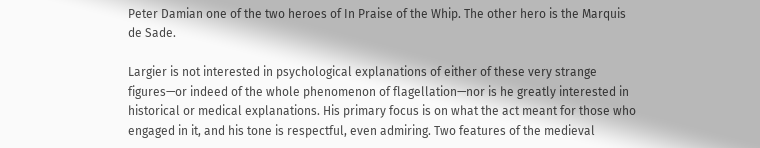Peter Damian one of the two heroes of In Praise of the Whip. The other hero is the Marquis de Sade.

Largier is not interested in psychological explanations of either of these very strange figures—or indeed of the whole phenomenon of flagellation—nor is he greatly interested in historical or medical explanations. His primary focus is on what the act meant for those who engaged in it, and his tone is respectful, even admiring. Two features of the medieval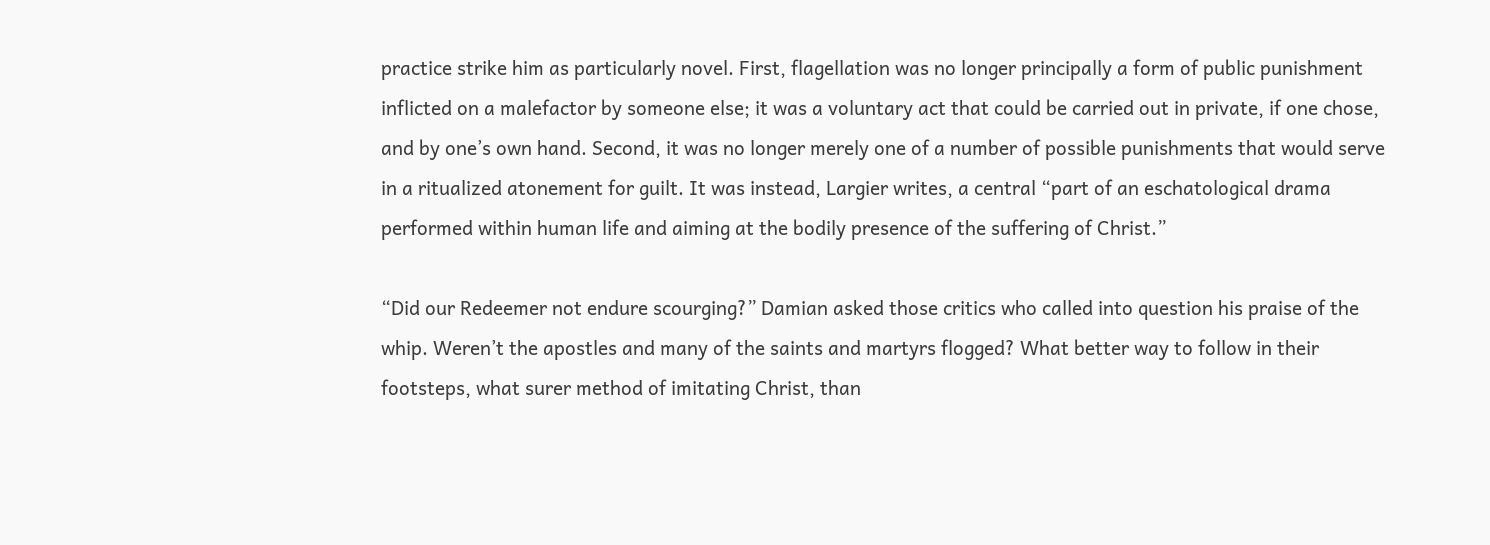practice strike him as particularly novel. First, flagellation was no longer principally a form of public punishment inflicted on a malefactor by someone else; it was a voluntary act that could be carried out in private, if one chose, and by one’s own hand. Second, it was no longer merely one of a number of possible punishments that would serve in a ritualized atonement for guilt. It was instead, Largier writes, a central “part of an eschatological drama performed within human life and aiming at the bodily presence of the suffering of Christ.”

“Did our Redeemer not endure scourging?” Damian asked those critics who called into question his praise of the whip. Weren’t the apostles and many of the saints and martyrs flogged? What better way to follow in their footsteps, what surer method of imitating Christ, than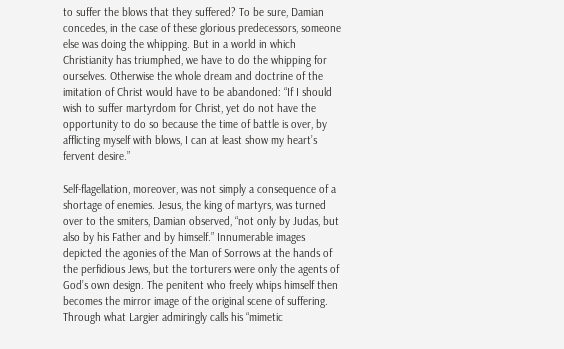to suffer the blows that they suffered? To be sure, Damian concedes, in the case of these glorious predecessors, someone else was doing the whipping. But in a world in which Christianity has triumphed, we have to do the whipping for ourselves. Otherwise the whole dream and doctrine of the imitation of Christ would have to be abandoned: “If I should wish to suffer martyrdom for Christ, yet do not have the opportunity to do so because the time of battle is over, by afflicting myself with blows, I can at least show my heart’s fervent desire.”

Self-flagellation, moreover, was not simply a consequence of a shortage of enemies. Jesus, the king of martyrs, was turned over to the smiters, Damian observed, “not only by Judas, but also by his Father and by himself.” Innumerable images depicted the agonies of the Man of Sorrows at the hands of the perfidious Jews, but the torturers were only the agents of God’s own design. The penitent who freely whips himself then becomes the mirror image of the original scene of suffering. Through what Largier admiringly calls his “mimetic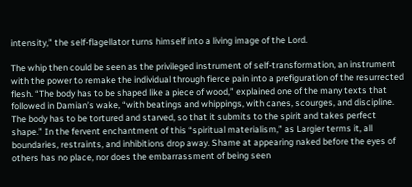intensity,” the self-flagellator turns himself into a living image of the Lord.

The whip then could be seen as the privileged instrument of self-transformation, an instrument with the power to remake the individual through fierce pain into a prefiguration of the resurrected flesh. “The body has to be shaped like a piece of wood,” explained one of the many texts that followed in Damian’s wake, “with beatings and whippings, with canes, scourges, and discipline. The body has to be tortured and starved, so that it submits to the spirit and takes perfect shape.” In the fervent enchantment of this “spiritual materialism,” as Largier terms it, all boundaries, restraints, and inhibitions drop away. Shame at appearing naked before the eyes of others has no place, nor does the embarrassment of being seen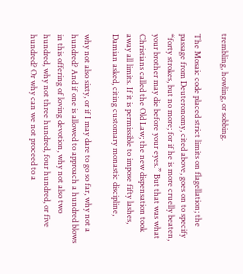trembling, howling, or sobbing.

The Mosaic code placed strict limits on flagellation; the passage from Deuteronomy, cited above, goes on to specify “forty strokes, but no more; for if he is more cruelly beaten, your brother may die before your eyes.” But that was what Christians called the Old Law; the new dispensation took away all limits. If it is permissible to impose fifty lashes, Damian asked, citing customary monastic discipline,

why not also sixty, or if I may dare to go so far, why not a hundred? And if one is allowed to approach a hundred blows in this offering of loving devotion, why not also two hundred, why not three hundred, four hundred, or five hundred? Or why can we not proceed to a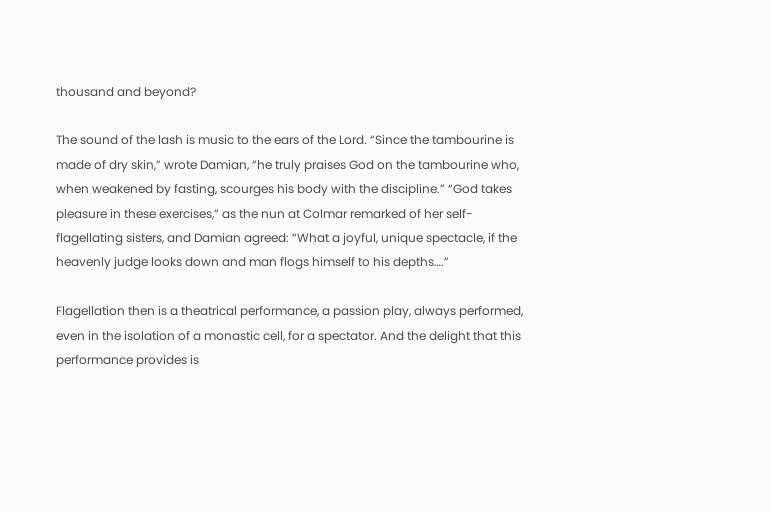thousand and beyond?

The sound of the lash is music to the ears of the Lord. “Since the tambourine is made of dry skin,” wrote Damian, “he truly praises God on the tambourine who, when weakened by fasting, scourges his body with the discipline.” “God takes pleasure in these exercises,” as the nun at Colmar remarked of her self-flagellating sisters, and Damian agreed: “What a joyful, unique spectacle, if the heavenly judge looks down and man flogs himself to his depths….”

Flagellation then is a theatrical performance, a passion play, always performed, even in the isolation of a monastic cell, for a spectator. And the delight that this performance provides is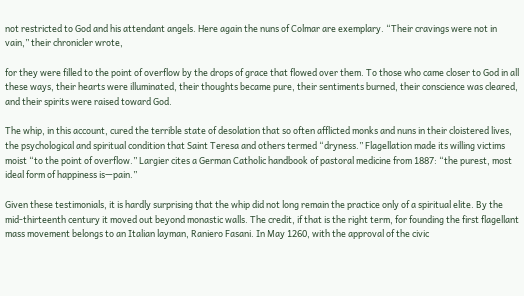not restricted to God and his attendant angels. Here again the nuns of Colmar are exemplary. “Their cravings were not in vain,” their chronicler wrote,

for they were filled to the point of overflow by the drops of grace that flowed over them. To those who came closer to God in all these ways, their hearts were illuminated, their thoughts became pure, their sentiments burned, their conscience was cleared, and their spirits were raised toward God.

The whip, in this account, cured the terrible state of desolation that so often afflicted monks and nuns in their cloistered lives, the psychological and spiritual condition that Saint Teresa and others termed “dryness.” Flagellation made its willing victims moist “to the point of overflow.” Largier cites a German Catholic handbook of pastoral medicine from 1887: “the purest, most ideal form of happiness is—pain.”

Given these testimonials, it is hardly surprising that the whip did not long remain the practice only of a spiritual elite. By the mid-thirteenth century it moved out beyond monastic walls. The credit, if that is the right term, for founding the first flagellant mass movement belongs to an Italian layman, Raniero Fasani. In May 1260, with the approval of the civic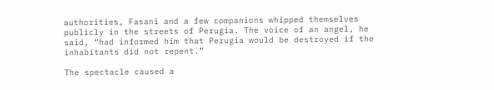authorities, Fasani and a few companions whipped themselves publicly in the streets of Perugia. The voice of an angel, he said, “had informed him that Perugia would be destroyed if the inhabitants did not repent.”

The spectacle caused a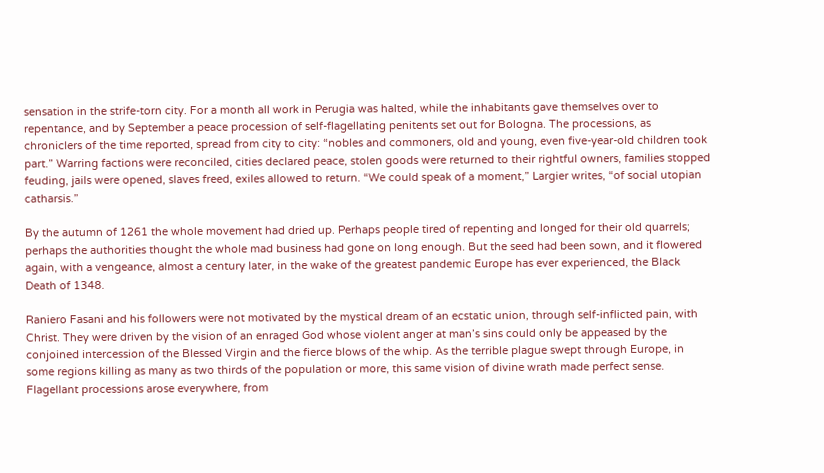sensation in the strife-torn city. For a month all work in Perugia was halted, while the inhabitants gave themselves over to repentance, and by September a peace procession of self-flagellating penitents set out for Bologna. The processions, as chroniclers of the time reported, spread from city to city: “nobles and commoners, old and young, even five-year-old children took part.” Warring factions were reconciled, cities declared peace, stolen goods were returned to their rightful owners, families stopped feuding, jails were opened, slaves freed, exiles allowed to return. “We could speak of a moment,” Largier writes, “of social utopian catharsis.”

By the autumn of 1261 the whole movement had dried up. Perhaps people tired of repenting and longed for their old quarrels; perhaps the authorities thought the whole mad business had gone on long enough. But the seed had been sown, and it flowered again, with a vengeance, almost a century later, in the wake of the greatest pandemic Europe has ever experienced, the Black Death of 1348.

Raniero Fasani and his followers were not motivated by the mystical dream of an ecstatic union, through self-inflicted pain, with Christ. They were driven by the vision of an enraged God whose violent anger at man’s sins could only be appeased by the conjoined intercession of the Blessed Virgin and the fierce blows of the whip. As the terrible plague swept through Europe, in some regions killing as many as two thirds of the population or more, this same vision of divine wrath made perfect sense. Flagellant processions arose everywhere, from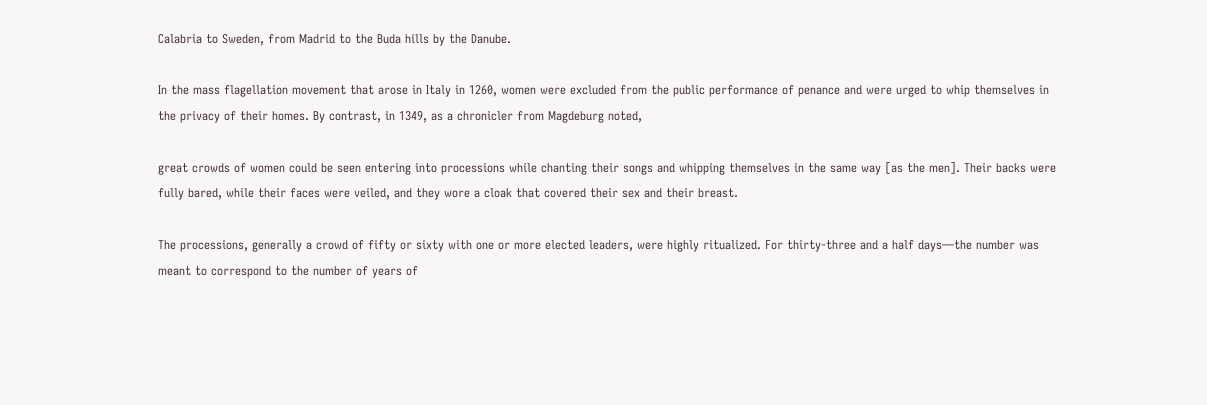Calabria to Sweden, from Madrid to the Buda hills by the Danube.

In the mass flagellation movement that arose in Italy in 1260, women were excluded from the public performance of penance and were urged to whip themselves in the privacy of their homes. By contrast, in 1349, as a chronicler from Magdeburg noted,

great crowds of women could be seen entering into processions while chanting their songs and whipping themselves in the same way [as the men]. Their backs were fully bared, while their faces were veiled, and they wore a cloak that covered their sex and their breast.

The processions, generally a crowd of fifty or sixty with one or more elected leaders, were highly ritualized. For thirty-three and a half days—the number was meant to correspond to the number of years of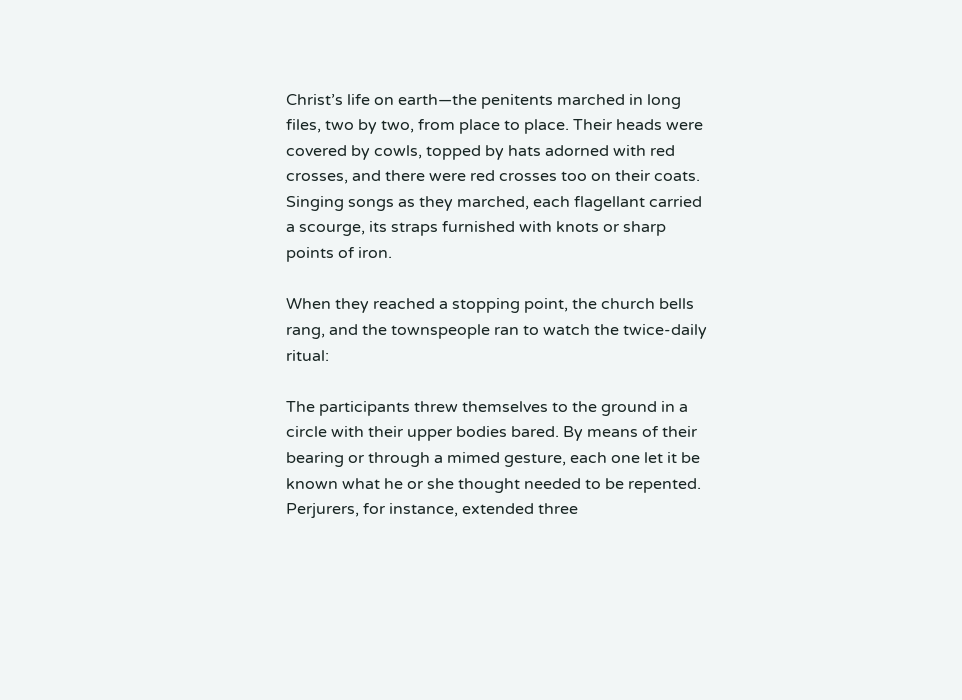Christ’s life on earth—the penitents marched in long files, two by two, from place to place. Their heads were covered by cowls, topped by hats adorned with red crosses, and there were red crosses too on their coats. Singing songs as they marched, each flagellant carried a scourge, its straps furnished with knots or sharp points of iron.

When they reached a stopping point, the church bells rang, and the townspeople ran to watch the twice-daily ritual:

The participants threw themselves to the ground in a circle with their upper bodies bared. By means of their bearing or through a mimed gesture, each one let it be known what he or she thought needed to be repented. Perjurers, for instance, extended three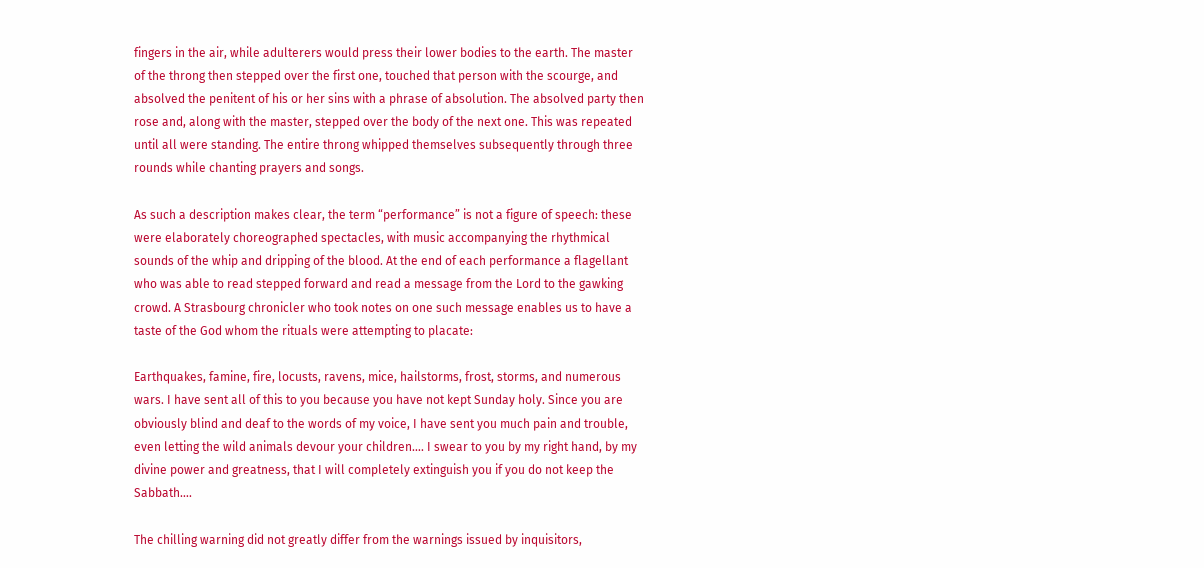fingers in the air, while adulterers would press their lower bodies to the earth. The master of the throng then stepped over the first one, touched that person with the scourge, and absolved the penitent of his or her sins with a phrase of absolution. The absolved party then rose and, along with the master, stepped over the body of the next one. This was repeated until all were standing. The entire throng whipped themselves subsequently through three rounds while chanting prayers and songs.

As such a description makes clear, the term “performance” is not a figure of speech: these were elaborately choreographed spectacles, with music accompanying the rhythmical sounds of the whip and dripping of the blood. At the end of each performance a flagellant who was able to read stepped forward and read a message from the Lord to the gawking crowd. A Strasbourg chronicler who took notes on one such message enables us to have a taste of the God whom the rituals were attempting to placate:

Earthquakes, famine, fire, locusts, ravens, mice, hailstorms, frost, storms, and numerous wars. I have sent all of this to you because you have not kept Sunday holy. Since you are obviously blind and deaf to the words of my voice, I have sent you much pain and trouble, even letting the wild animals devour your children…. I swear to you by my right hand, by my divine power and greatness, that I will completely extinguish you if you do not keep the Sabbath….

The chilling warning did not greatly differ from the warnings issued by inquisitors,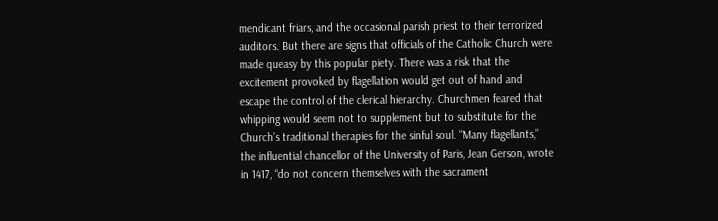mendicant friars, and the occasional parish priest to their terrorized auditors. But there are signs that officials of the Catholic Church were made queasy by this popular piety. There was a risk that the excitement provoked by flagellation would get out of hand and escape the control of the clerical hierarchy. Churchmen feared that whipping would seem not to supplement but to substitute for the Church’s traditional therapies for the sinful soul. “Many flagellants,” the influential chancellor of the University of Paris, Jean Gerson, wrote in 1417, “do not concern themselves with the sacrament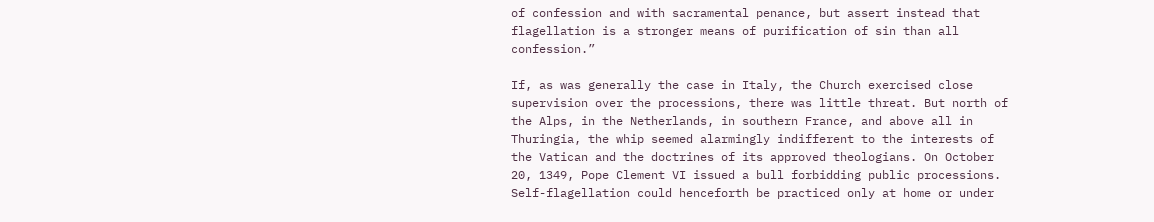of confession and with sacramental penance, but assert instead that flagellation is a stronger means of purification of sin than all confession.”

If, as was generally the case in Italy, the Church exercised close supervision over the processions, there was little threat. But north of the Alps, in the Netherlands, in southern France, and above all in Thuringia, the whip seemed alarmingly indifferent to the interests of the Vatican and the doctrines of its approved theologians. On October 20, 1349, Pope Clement VI issued a bull forbidding public processions. Self-flagellation could henceforth be practiced only at home or under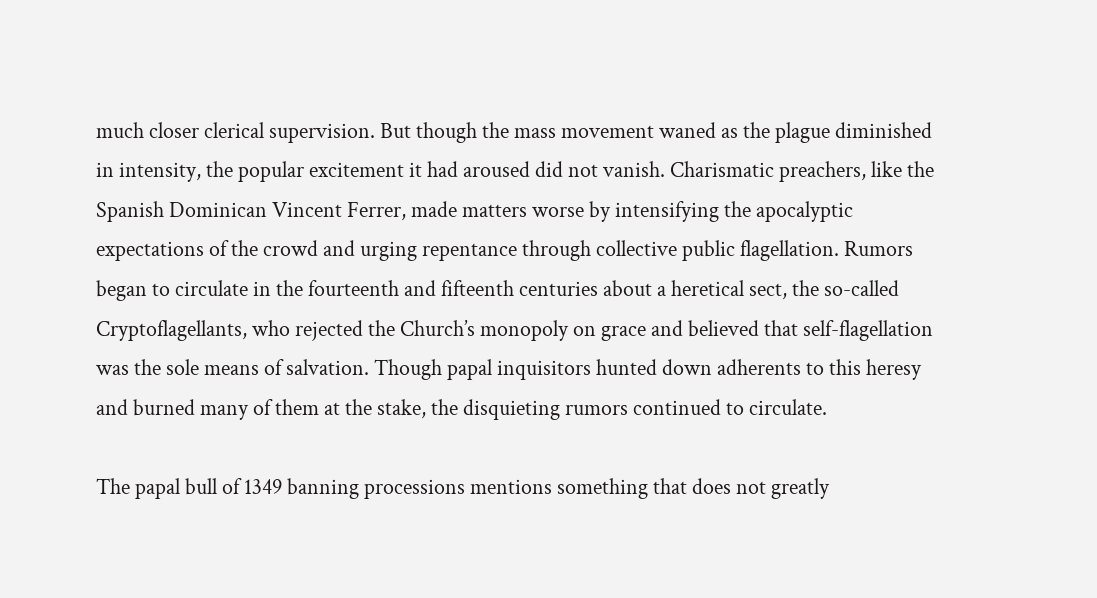much closer clerical supervision. But though the mass movement waned as the plague diminished in intensity, the popular excitement it had aroused did not vanish. Charismatic preachers, like the Spanish Dominican Vincent Ferrer, made matters worse by intensifying the apocalyptic expectations of the crowd and urging repentance through collective public flagellation. Rumors began to circulate in the fourteenth and fifteenth centuries about a heretical sect, the so-called Cryptoflagellants, who rejected the Church’s monopoly on grace and believed that self-flagellation was the sole means of salvation. Though papal inquisitors hunted down adherents to this heresy and burned many of them at the stake, the disquieting rumors continued to circulate.

The papal bull of 1349 banning processions mentions something that does not greatly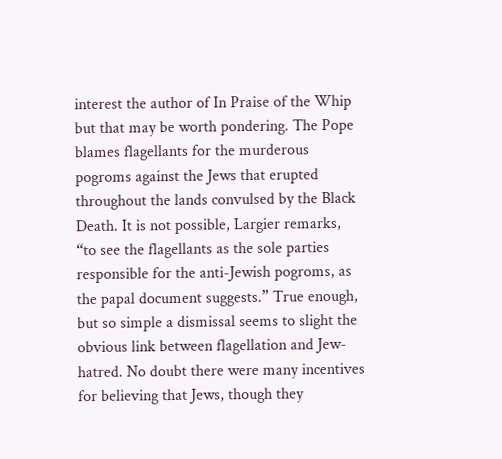interest the author of In Praise of the Whip but that may be worth pondering. The Pope blames flagellants for the murderous pogroms against the Jews that erupted throughout the lands convulsed by the Black Death. It is not possible, Largier remarks, “to see the flagellants as the sole parties responsible for the anti-Jewish pogroms, as the papal document suggests.” True enough, but so simple a dismissal seems to slight the obvious link between flagellation and Jew-hatred. No doubt there were many incentives for believing that Jews, though they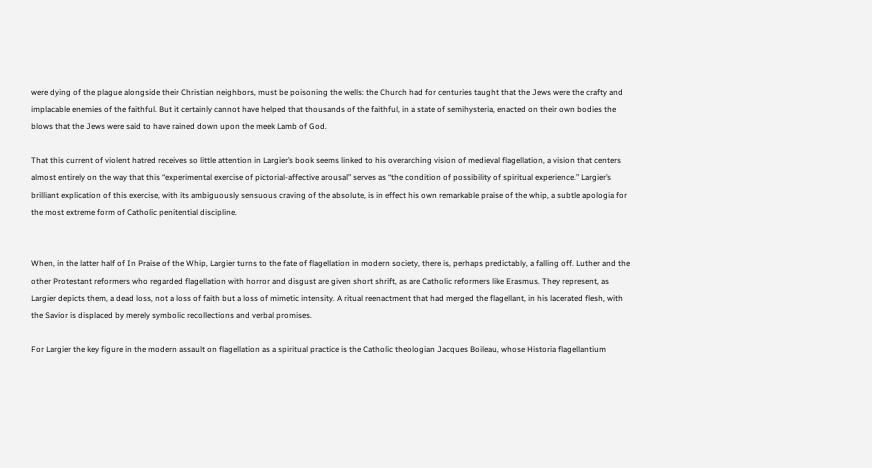were dying of the plague alongside their Christian neighbors, must be poisoning the wells: the Church had for centuries taught that the Jews were the crafty and implacable enemies of the faithful. But it certainly cannot have helped that thousands of the faithful, in a state of semihysteria, enacted on their own bodies the blows that the Jews were said to have rained down upon the meek Lamb of God.

That this current of violent hatred receives so little attention in Largier’s book seems linked to his overarching vision of medieval flagellation, a vision that centers almost entirely on the way that this “experimental exercise of pictorial-affective arousal” serves as “the condition of possibility of spiritual experience.” Largier’s brilliant explication of this exercise, with its ambiguously sensuous craving of the absolute, is in effect his own remarkable praise of the whip, a subtle apologia for the most extreme form of Catholic penitential discipline.


When, in the latter half of In Praise of the Whip, Largier turns to the fate of flagellation in modern society, there is, perhaps predictably, a falling off. Luther and the other Protestant reformers who regarded flagellation with horror and disgust are given short shrift, as are Catholic reformers like Erasmus. They represent, as Largier depicts them, a dead loss, not a loss of faith but a loss of mimetic intensity. A ritual reenactment that had merged the flagellant, in his lacerated flesh, with the Savior is displaced by merely symbolic recollections and verbal promises.

For Largier the key figure in the modern assault on flagellation as a spiritual practice is the Catholic theologian Jacques Boileau, whose Historia flagellantium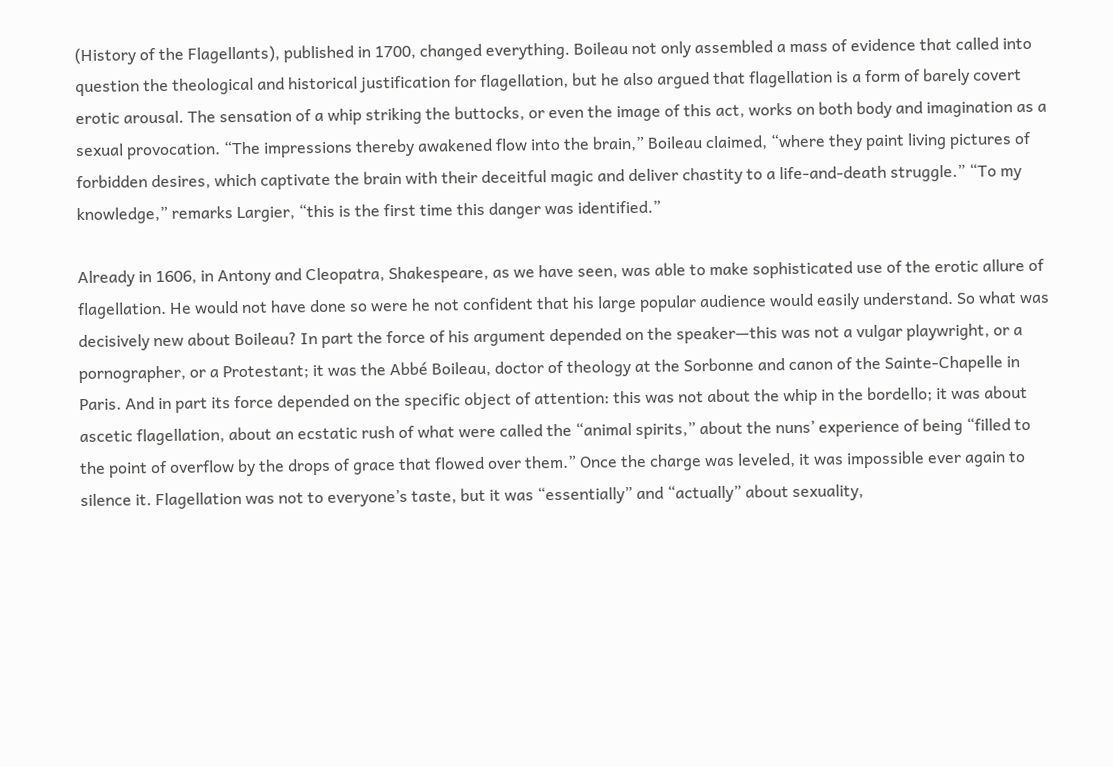(History of the Flagellants), published in 1700, changed everything. Boileau not only assembled a mass of evidence that called into question the theological and historical justification for flagellation, but he also argued that flagellation is a form of barely covert erotic arousal. The sensation of a whip striking the buttocks, or even the image of this act, works on both body and imagination as a sexual provocation. “The impressions thereby awakened flow into the brain,” Boileau claimed, “where they paint living pictures of forbidden desires, which captivate the brain with their deceitful magic and deliver chastity to a life-and-death struggle.” “To my knowledge,” remarks Largier, “this is the first time this danger was identified.”

Already in 1606, in Antony and Cleopatra, Shakespeare, as we have seen, was able to make sophisticated use of the erotic allure of flagellation. He would not have done so were he not confident that his large popular audience would easily understand. So what was decisively new about Boileau? In part the force of his argument depended on the speaker—this was not a vulgar playwright, or a pornographer, or a Protestant; it was the Abbé Boileau, doctor of theology at the Sorbonne and canon of the Sainte-Chapelle in Paris. And in part its force depended on the specific object of attention: this was not about the whip in the bordello; it was about ascetic flagellation, about an ecstatic rush of what were called the “animal spirits,” about the nuns’ experience of being “filled to the point of overflow by the drops of grace that flowed over them.” Once the charge was leveled, it was impossible ever again to silence it. Flagellation was not to everyone’s taste, but it was “essentially” and “actually” about sexuality,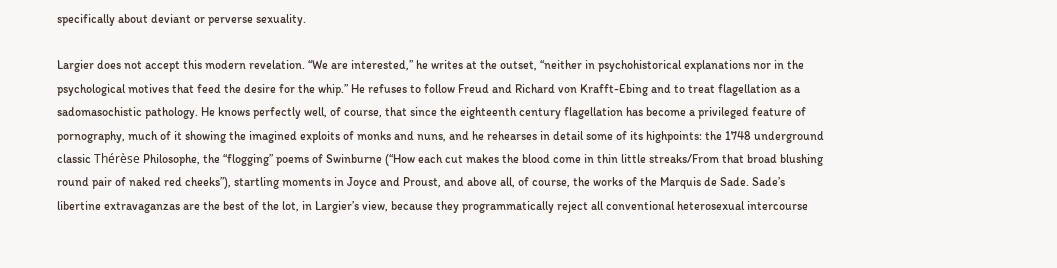specifically about deviant or perverse sexuality.

Largier does not accept this modern revelation. “We are interested,” he writes at the outset, “neither in psychohistorical explanations nor in the psychological motives that feed the desire for the whip.” He refuses to follow Freud and Richard von Krafft-Ebing and to treat flagellation as a sadomasochistic pathology. He knows perfectly well, of course, that since the eighteenth century flagellation has become a privileged feature of pornography, much of it showing the imagined exploits of monks and nuns, and he rehearses in detail some of its highpoints: the 1748 underground classic Thérèse Philosophe, the “flogging” poems of Swinburne (“How each cut makes the blood come in thin little streaks/From that broad blushing round pair of naked red cheeks”), startling moments in Joyce and Proust, and above all, of course, the works of the Marquis de Sade. Sade’s libertine extravaganzas are the best of the lot, in Largier’s view, because they programmatically reject all conventional heterosexual intercourse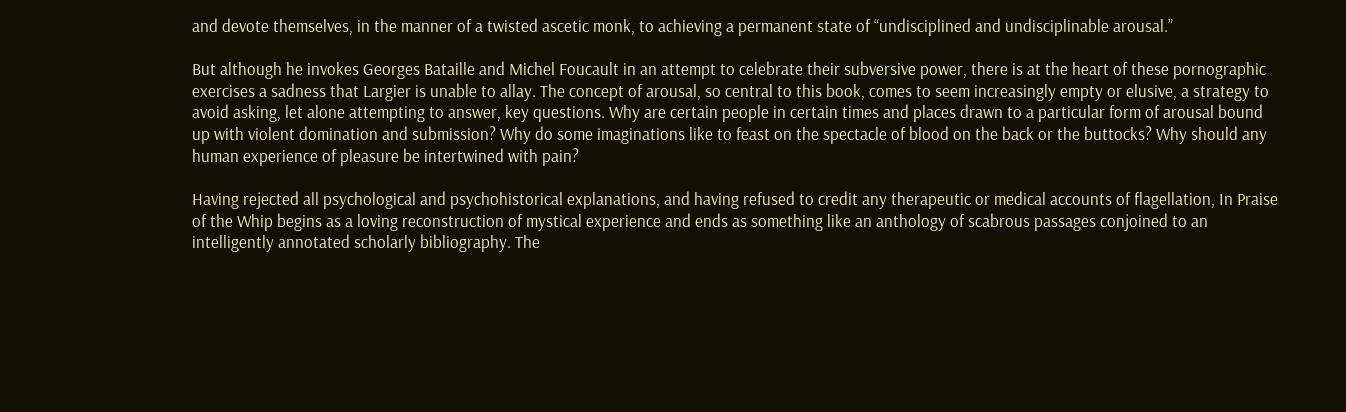and devote themselves, in the manner of a twisted ascetic monk, to achieving a permanent state of “undisciplined and undisciplinable arousal.”

But although he invokes Georges Bataille and Michel Foucault in an attempt to celebrate their subversive power, there is at the heart of these pornographic exercises a sadness that Largier is unable to allay. The concept of arousal, so central to this book, comes to seem increasingly empty or elusive, a strategy to avoid asking, let alone attempting to answer, key questions. Why are certain people in certain times and places drawn to a particular form of arousal bound up with violent domination and submission? Why do some imaginations like to feast on the spectacle of blood on the back or the buttocks? Why should any human experience of pleasure be intertwined with pain?

Having rejected all psychological and psychohistorical explanations, and having refused to credit any therapeutic or medical accounts of flagellation, In Praise of the Whip begins as a loving reconstruction of mystical experience and ends as something like an anthology of scabrous passages conjoined to an intelligently annotated scholarly bibliography. The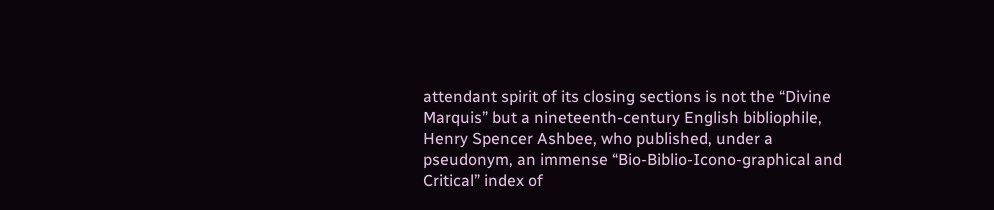attendant spirit of its closing sections is not the “Divine Marquis” but a nineteenth-century English bibliophile, Henry Spencer Ashbee, who published, under a pseudonym, an immense “Bio-Biblio-Icono-graphical and Critical” index of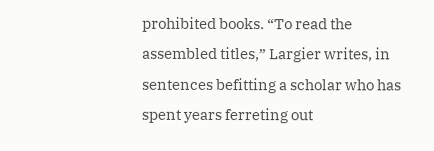prohibited books. “To read the assembled titles,” Largier writes, in sentences befitting a scholar who has spent years ferreting out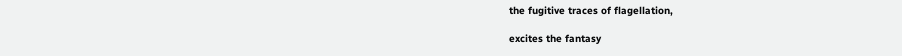the fugitive traces of flagellation,

excites the fantasy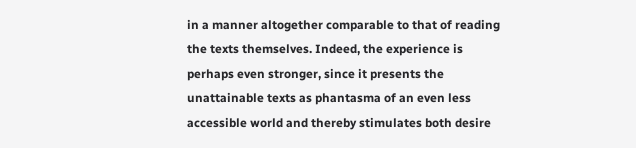in a manner altogether comparable to that of reading the texts themselves. Indeed, the experience is perhaps even stronger, since it presents the unattainable texts as phantasma of an even less accessible world and thereby stimulates both desire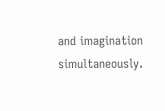and imagination simultaneously.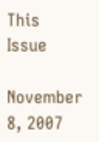This Issue

November 8, 2007